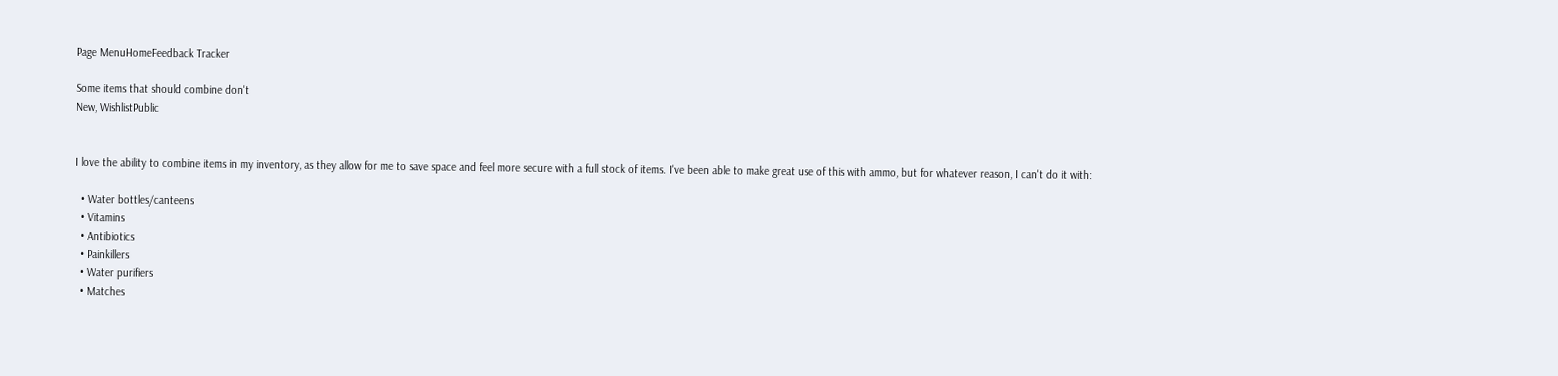Page MenuHomeFeedback Tracker

Some items that should combine don't
New, WishlistPublic


I love the ability to combine items in my inventory, as they allow for me to save space and feel more secure with a full stock of items. I've been able to make great use of this with ammo, but for whatever reason, I can't do it with:

  • Water bottles/canteens
  • Vitamins
  • Antibiotics
  • Painkillers
  • Water purifiers
  • Matches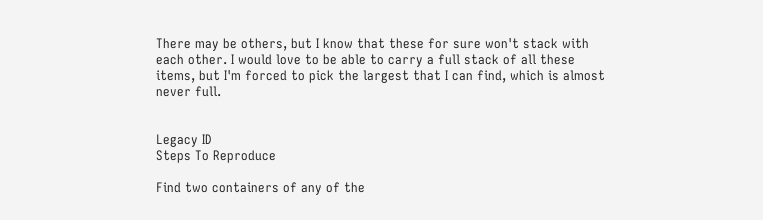There may be others, but I know that these for sure won't stack with each other. I would love to be able to carry a full stack of all these items, but I'm forced to pick the largest that I can find, which is almost never full.


Legacy ID
Steps To Reproduce

Find two containers of any of the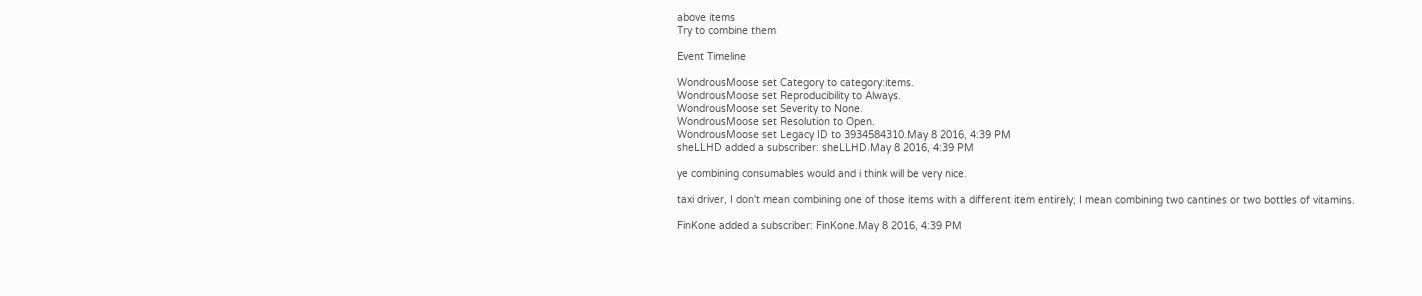above items
Try to combine them

Event Timeline

WondrousMoose set Category to category:items.
WondrousMoose set Reproducibility to Always.
WondrousMoose set Severity to None.
WondrousMoose set Resolution to Open.
WondrousMoose set Legacy ID to 3934584310.May 8 2016, 4:39 PM
sheLLHD added a subscriber: sheLLHD.May 8 2016, 4:39 PM

ye combining consumables would and i think will be very nice.

taxi driver, I don't mean combining one of those items with a different item entirely; I mean combining two cantines or two bottles of vitamins.

FinKone added a subscriber: FinKone.May 8 2016, 4:39 PM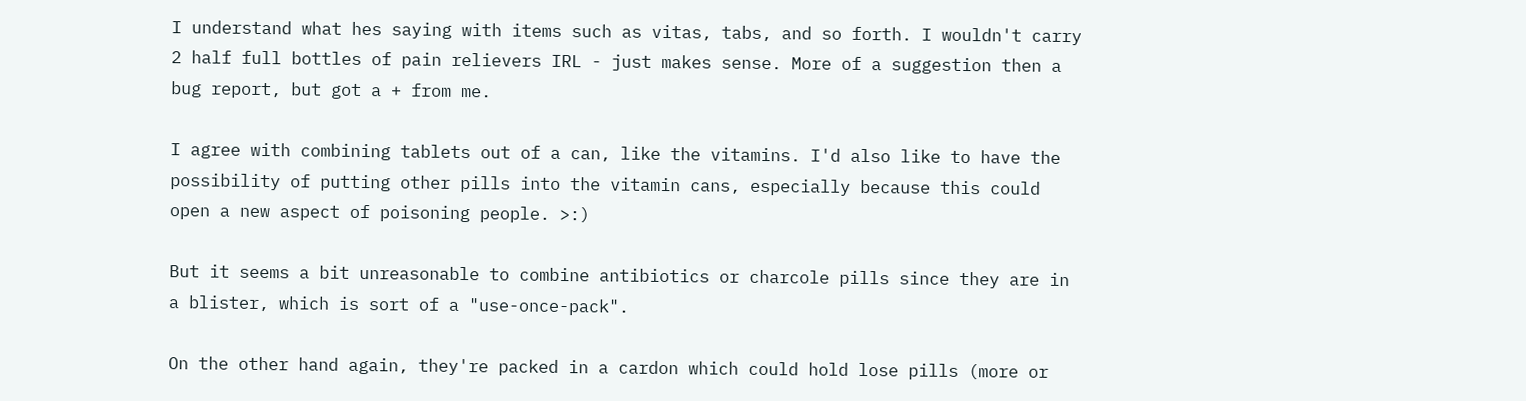I understand what hes saying with items such as vitas, tabs, and so forth. I wouldn't carry 2 half full bottles of pain relievers IRL - just makes sense. More of a suggestion then a bug report, but got a + from me.

I agree with combining tablets out of a can, like the vitamins. I'd also like to have the possibility of putting other pills into the vitamin cans, especially because this could open a new aspect of poisoning people. >:)

But it seems a bit unreasonable to combine antibiotics or charcole pills since they are in a blister, which is sort of a "use-once-pack".

On the other hand again, they're packed in a cardon which could hold lose pills (more or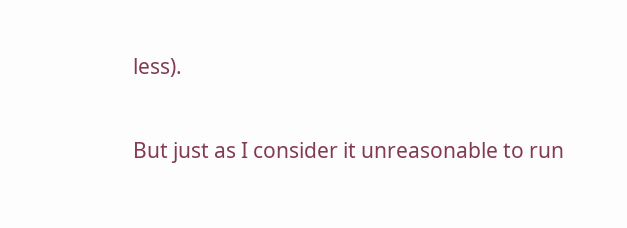less).

But just as I consider it unreasonable to run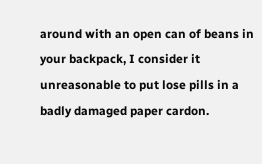around with an open can of beans in your backpack, I consider it unreasonable to put lose pills in a badly damaged paper cardon.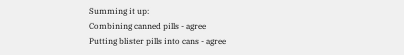Summing it up:
Combining canned pills - agree
Putting blister pills into cans - agree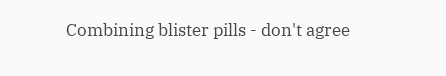Combining blister pills - don't agree